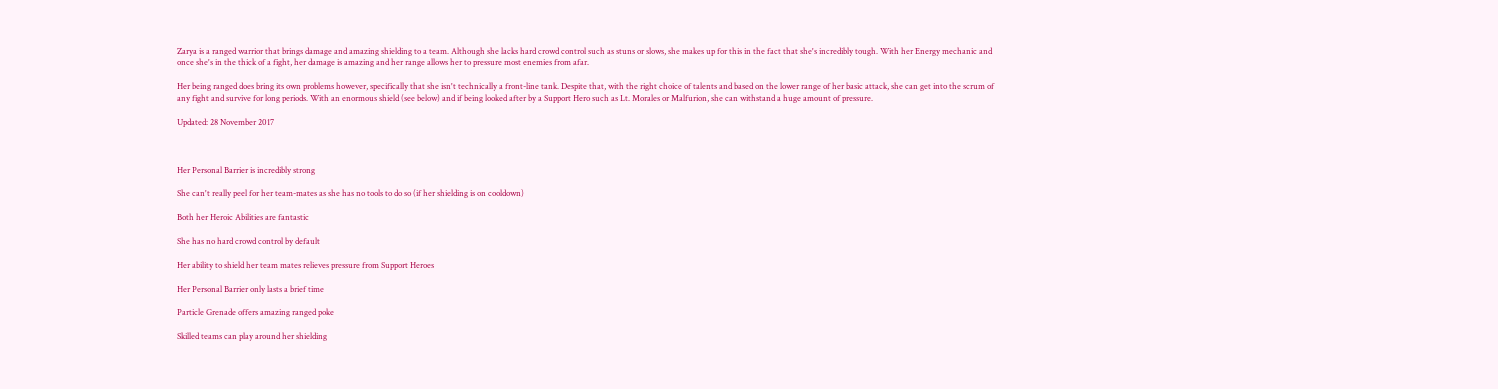Zarya is a ranged warrior that brings damage and amazing shielding to a team. Although she lacks hard crowd control such as stuns or slows, she makes up for this in the fact that she's incredibly tough. With her Energy mechanic and once she's in the thick of a fight, her damage is amazing and her range allows her to pressure most enemies from afar.

Her being ranged does bring its own problems however, specifically that she isn't technically a front-line tank. Despite that, with the right choice of talents and based on the lower range of her basic attack, she can get into the scrum of any fight and survive for long periods. With an enormous shield (see below) and if being looked after by a Support Hero such as Lt. Morales or Malfurion, she can withstand a huge amount of pressure.

Updated: 28 November 2017



Her Personal Barrier is incredibly strong

She can't really peel for her team-mates as she has no tools to do so (if her shielding is on cooldown)

Both her Heroic Abilities are fantastic

She has no hard crowd control by default

Her ability to shield her team mates relieves pressure from Support Heroes

Her Personal Barrier only lasts a brief time

Particle Grenade offers amazing ranged poke

Skilled teams can play around her shielding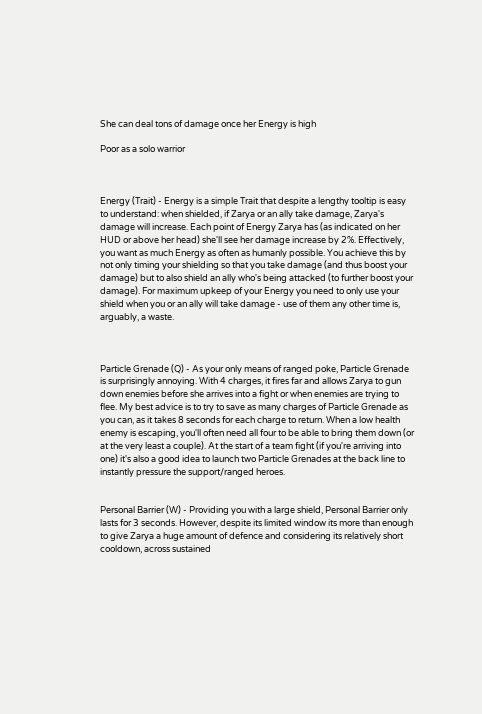She can deal tons of damage once her Energy is high

Poor as a solo warrior



Energy (Trait) - Energy is a simple Trait that despite a lengthy tooltip is easy to understand: when shielded, if Zarya or an ally take damage, Zarya's damage will increase. Each point of Energy Zarya has (as indicated on her HUD or above her head) she'll see her damage increase by 2%. Effectively, you want as much Energy as often as humanly possible. You achieve this by not only timing your shielding so that you take damage (and thus boost your damage) but to also shield an ally who's being attacked (to further boost your damage). For maximum upkeep of your Energy you need to only use your shield when you or an ally will take damage - use of them any other time is, arguably, a waste.



Particle Grenade (Q) - As your only means of ranged poke, Particle Grenade is surprisingly annoying. With 4 charges, it fires far and allows Zarya to gun down enemies before she arrives into a fight or when enemies are trying to flee. My best advice is to try to save as many charges of Particle Grenade as you can, as it takes 8 seconds for each charge to return. When a low health enemy is escaping, you'll often need all four to be able to bring them down (or at the very least a couple). At the start of a team fight (if you're arriving into one) it's also a good idea to launch two Particle Grenades at the back line to instantly pressure the support/ranged heroes.


Personal Barrier (W) - Providing you with a large shield, Personal Barrier only lasts for 3 seconds. However, despite its limited window its more than enough to give Zarya a huge amount of defence and considering its relatively short cooldown, across sustained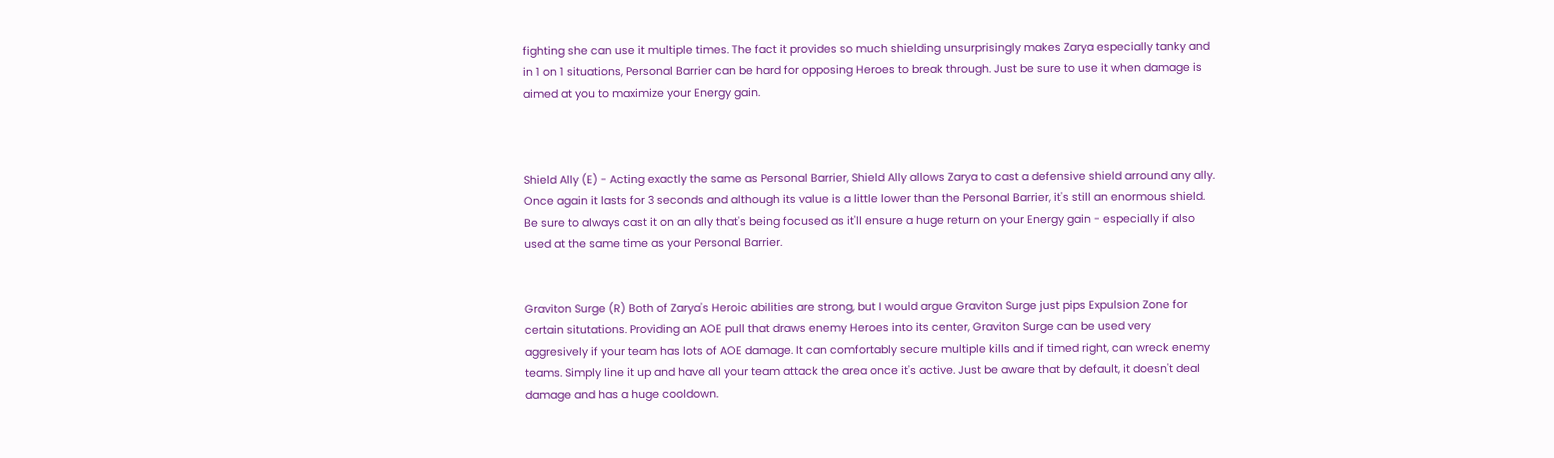fighting she can use it multiple times. The fact it provides so much shielding unsurprisingly makes Zarya especially tanky and in 1 on 1 situations, Personal Barrier can be hard for opposing Heroes to break through. Just be sure to use it when damage is aimed at you to maximize your Energy gain.



Shield Ally (E) - Acting exactly the same as Personal Barrier, Shield Ally allows Zarya to cast a defensive shield arround any ally. Once again it lasts for 3 seconds and although its value is a little lower than the Personal Barrier, it's still an enormous shield. Be sure to always cast it on an ally that's being focused as it'll ensure a huge return on your Energy gain - especially if also used at the same time as your Personal Barrier.


Graviton Surge (R) Both of Zarya's Heroic abilities are strong, but I would argue Graviton Surge just pips Expulsion Zone for certain situtations. Providing an AOE pull that draws enemy Heroes into its center, Graviton Surge can be used very aggresively if your team has lots of AOE damage. It can comfortably secure multiple kills and if timed right, can wreck enemy teams. Simply line it up and have all your team attack the area once it's active. Just be aware that by default, it doesn't deal damage and has a huge cooldown.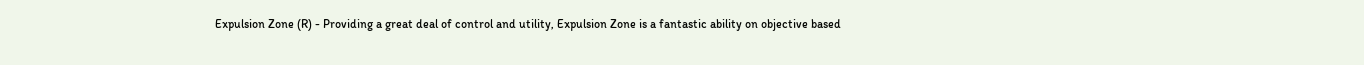Expulsion Zone (R) - Providing a great deal of control and utility, Expulsion Zone is a fantastic ability on objective based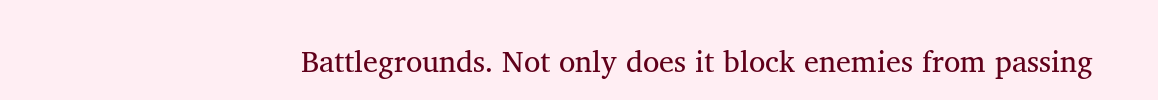Battlegrounds. Not only does it block enemies from passing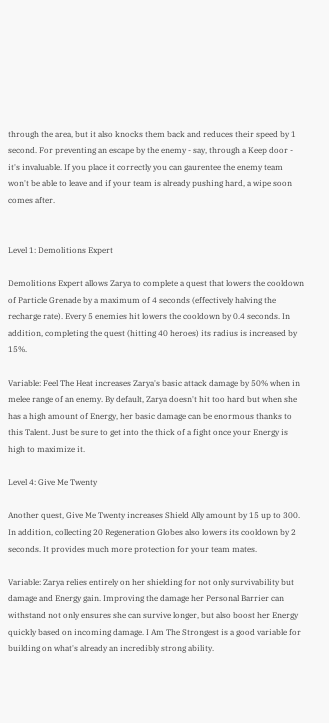through the area, but it also knocks them back and reduces their speed by 1 second. For preventing an escape by the enemy - say, through a Keep door - it's invaluable. If you place it correctly you can gaurentee the enemy team won't be able to leave and if your team is already pushing hard, a wipe soon comes after.


Level 1: Demolitions Expert

Demolitions Expert allows Zarya to complete a quest that lowers the cooldown of Particle Grenade by a maximum of 4 seconds (effectively halving the recharge rate). Every 5 enemies hit lowers the cooldown by 0.4 seconds. In addition, completing the quest (hitting 40 heroes) its radius is increased by 15%.

Variable: Feel The Heat increases Zarya's basic attack damage by 50% when in melee range of an enemy. By default, Zarya doesn't hit too hard but when she has a high amount of Energy, her basic damage can be enormous thanks to this Talent. Just be sure to get into the thick of a fight once your Energy is high to maximize it.

Level 4: Give Me Twenty

Another quest, Give Me Twenty increases Shield Ally amount by 15 up to 300. In addition, collecting 20 Regeneration Globes also lowers its cooldown by 2 seconds. It provides much more protection for your team mates.

Variable: Zarya relies entirely on her shielding for not only survivability but damage and Energy gain. Improving the damage her Personal Barrier can withstand not only ensures she can survive longer, but also boost her Energy quickly based on incoming damage. I Am The Strongest is a good variable for building on what's already an incredibly strong ability.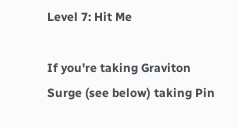Level 7: Hit Me

If you're taking Graviton Surge (see below) taking Pin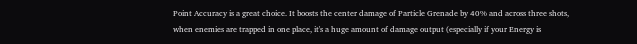Point Accuracy is a great choice. It boosts the center damage of Particle Grenade by 40% and across three shots, when enemies are trapped in one place, it's a huge amount of damage output (especially if your Energy is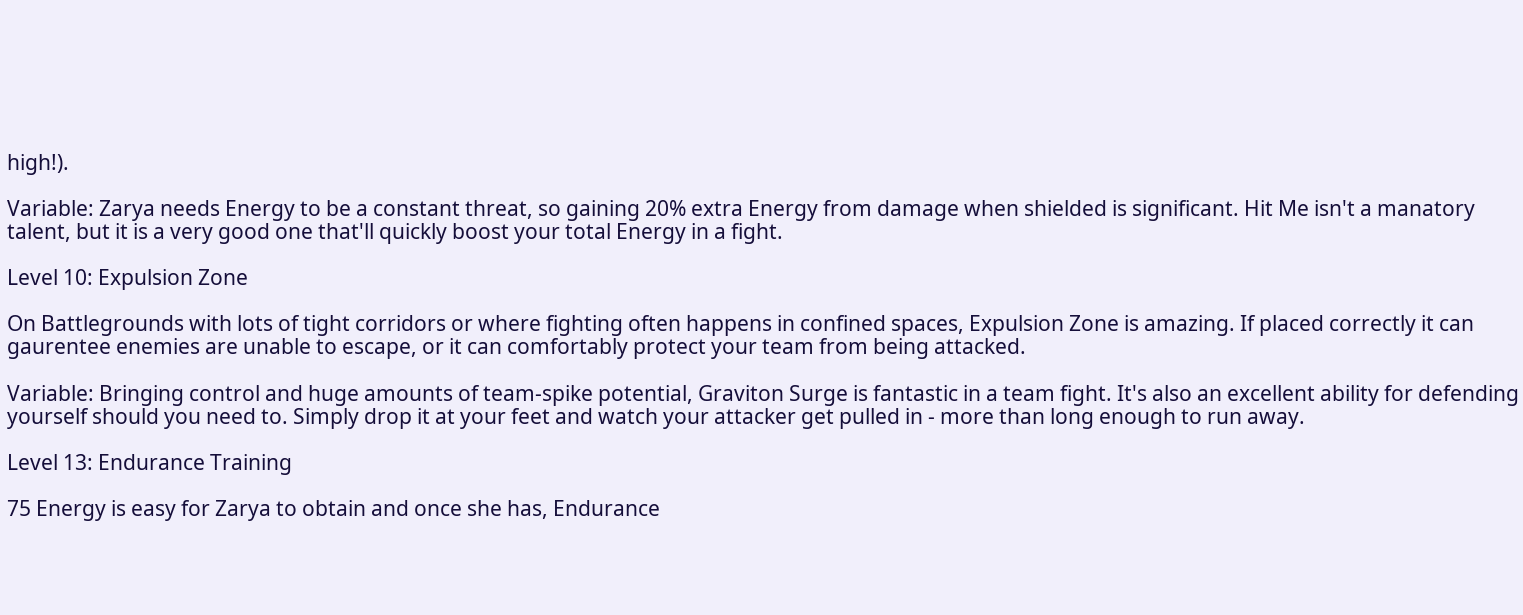high!).

Variable: Zarya needs Energy to be a constant threat, so gaining 20% extra Energy from damage when shielded is significant. Hit Me isn't a manatory talent, but it is a very good one that'll quickly boost your total Energy in a fight.

Level 10: Expulsion Zone

On Battlegrounds with lots of tight corridors or where fighting often happens in confined spaces, Expulsion Zone is amazing. If placed correctly it can gaurentee enemies are unable to escape, or it can comfortably protect your team from being attacked.

Variable: Bringing control and huge amounts of team-spike potential, Graviton Surge is fantastic in a team fight. It's also an excellent ability for defending yourself should you need to. Simply drop it at your feet and watch your attacker get pulled in - more than long enough to run away.

Level 13: Endurance Training

75 Energy is easy for Zarya to obtain and once she has, Endurance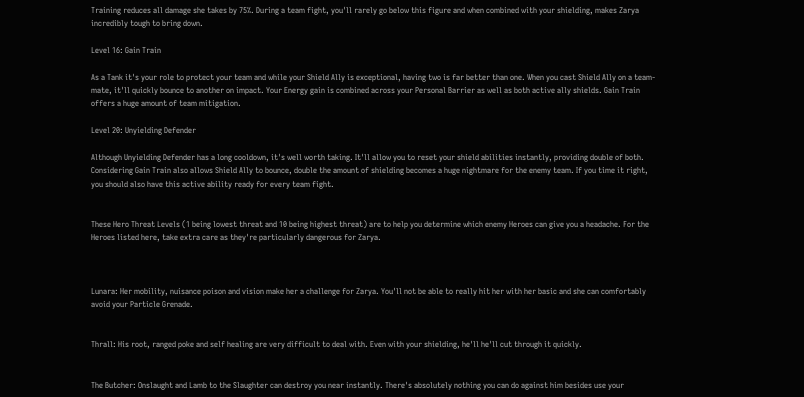Training reduces all damage she takes by 75%. During a team fight, you'll rarely go below this figure and when combined with your shielding, makes Zarya incredibly tough to bring down.

Level 16: Gain Train

As a Tank it's your role to protect your team and while your Shield Ally is exceptional, having two is far better than one. When you cast Shield Ally on a team-mate, it'll quickly bounce to another on impact. Your Energy gain is combined across your Personal Barrier as well as both active ally shields. Gain Train offers a huge amount of team mitigation.

Level 20: Unyielding Defender

Although Unyielding Defender has a long cooldown, it's well worth taking. It'll allow you to reset your shield abilities instantly, providing double of both. Considering Gain Train also allows Shield Ally to bounce, double the amount of shielding becomes a huge nightmare for the enemy team. If you time it right, you should also have this active ability ready for every team fight.


These Hero Threat Levels (1 being lowest threat and 10 being highest threat) are to help you determine which enemy Heroes can give you a headache. For the Heroes listed here, take extra care as they're particularly dangerous for Zarya.



Lunara: Her mobility, nuisance poison and vision make her a challenge for Zarya. You'll not be able to really hit her with her basic and she can comfortably avoid your Particle Grenade.


Thrall: His root, ranged poke and self healing are very difficult to deal with. Even with your shielding, he'll he'll cut through it quickly.


The Butcher: Onslaught and Lamb to the Slaughter can destroy you near instantly. There's absolutely nothing you can do against him besides use your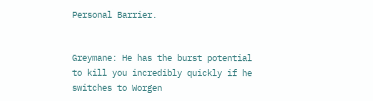Personal Barrier.


Greymane: He has the burst potential to kill you incredibly quickly if he switches to Worgen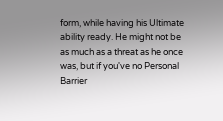form, while having his Ultimate ability ready. He might not be as much as a threat as he once was, but if you've no Personal Barrier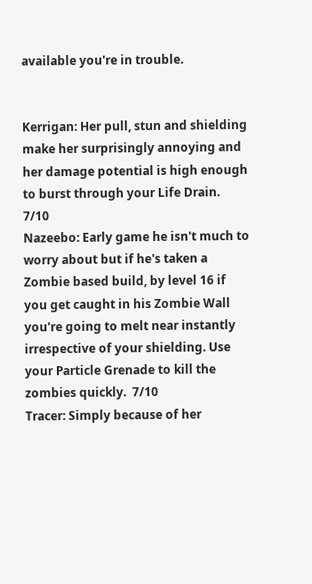available you're in trouble.


Kerrigan: Her pull, stun and shielding make her surprisingly annoying and her damage potential is high enough to burst through your Life Drain.  7/10
Nazeebo: Early game he isn't much to worry about but if he's taken a Zombie based build, by level 16 if you get caught in his Zombie Wall you're going to melt near instantly irrespective of your shielding. Use your Particle Grenade to kill the zombies quickly.  7/10
Tracer: Simply because of her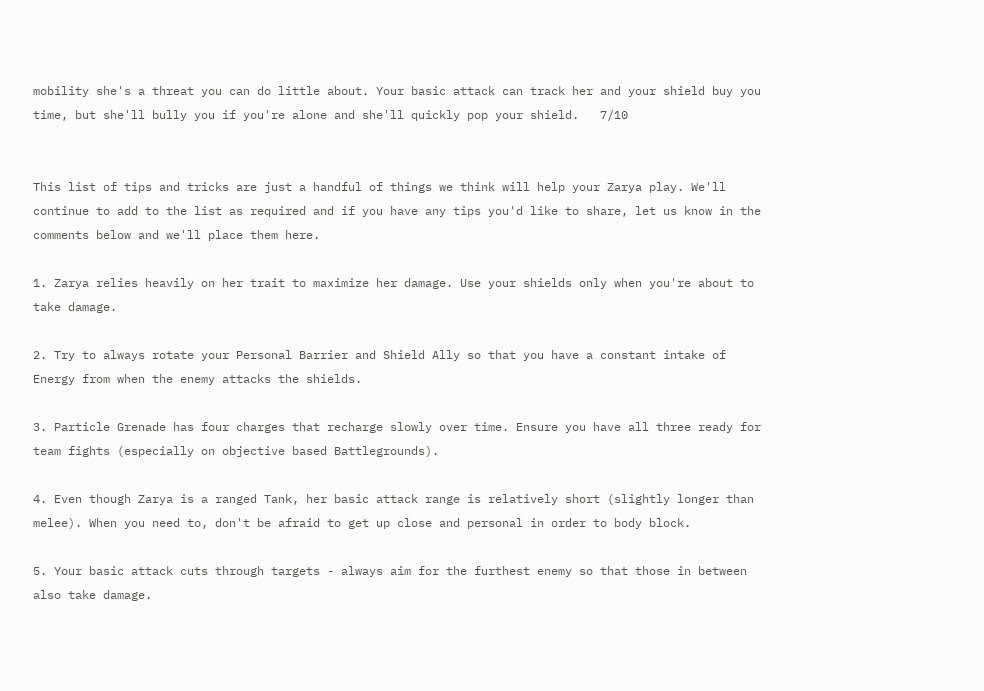mobility she's a threat you can do little about. Your basic attack can track her and your shield buy you time, but she'll bully you if you're alone and she'll quickly pop your shield.   7/10


This list of tips and tricks are just a handful of things we think will help your Zarya play. We'll continue to add to the list as required and if you have any tips you'd like to share, let us know in the comments below and we'll place them here.

1. Zarya relies heavily on her trait to maximize her damage. Use your shields only when you're about to take damage.

2. Try to always rotate your Personal Barrier and Shield Ally so that you have a constant intake of Energy from when the enemy attacks the shields.

3. Particle Grenade has four charges that recharge slowly over time. Ensure you have all three ready for team fights (especially on objective based Battlegrounds).

4. Even though Zarya is a ranged Tank, her basic attack range is relatively short (slightly longer than melee). When you need to, don't be afraid to get up close and personal in order to body block.

5. Your basic attack cuts through targets - always aim for the furthest enemy so that those in between also take damage.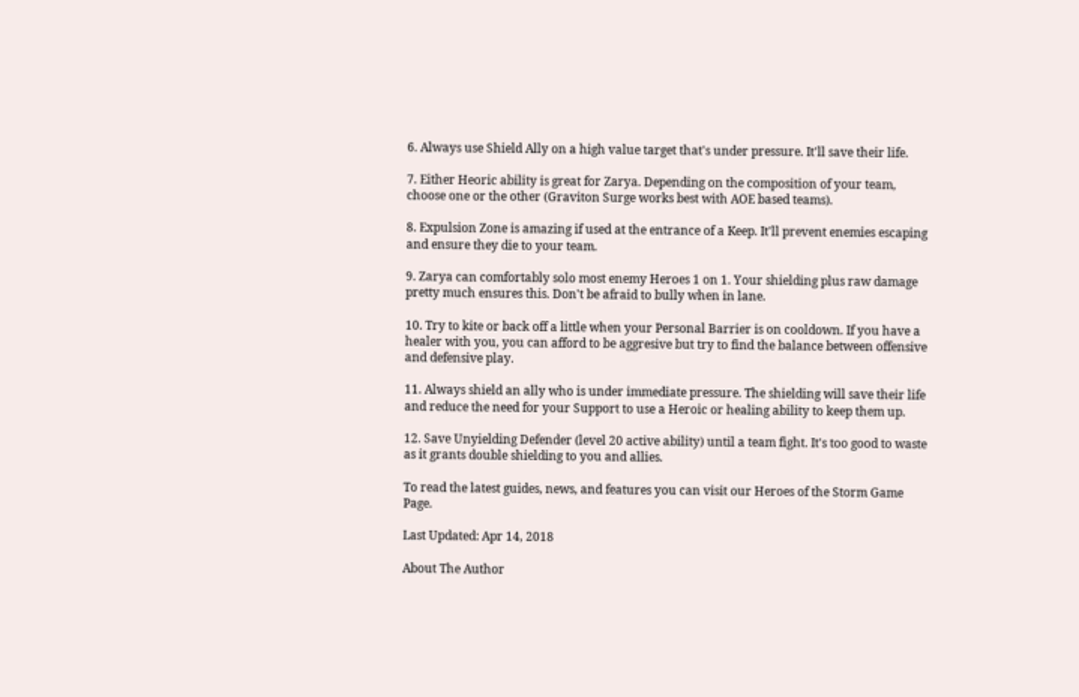6. Always use Shield Ally on a high value target that's under pressure. It'll save their life.

7. Either Heoric ability is great for Zarya. Depending on the composition of your team, choose one or the other (Graviton Surge works best with AOE based teams).

8. Expulsion Zone is amazing if used at the entrance of a Keep. It'll prevent enemies escaping and ensure they die to your team.

9. Zarya can comfortably solo most enemy Heroes 1 on 1. Your shielding plus raw damage pretty much ensures this. Don't be afraid to bully when in lane.

10. Try to kite or back off a little when your Personal Barrier is on cooldown. If you have a healer with you, you can afford to be aggresive but try to find the balance between offensive and defensive play.

11. Always shield an ally who is under immediate pressure. The shielding will save their life and reduce the need for your Support to use a Heroic or healing ability to keep them up.

12. Save Unyielding Defender (level 20 active ability) until a team fight. It's too good to waste as it grants double shielding to you and allies.

To read the latest guides, news, and features you can visit our Heroes of the Storm Game Page.

Last Updated: Apr 14, 2018

About The Author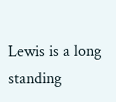Lewis is a long standing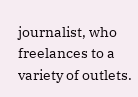journalist, who freelances to a variety of outlets.